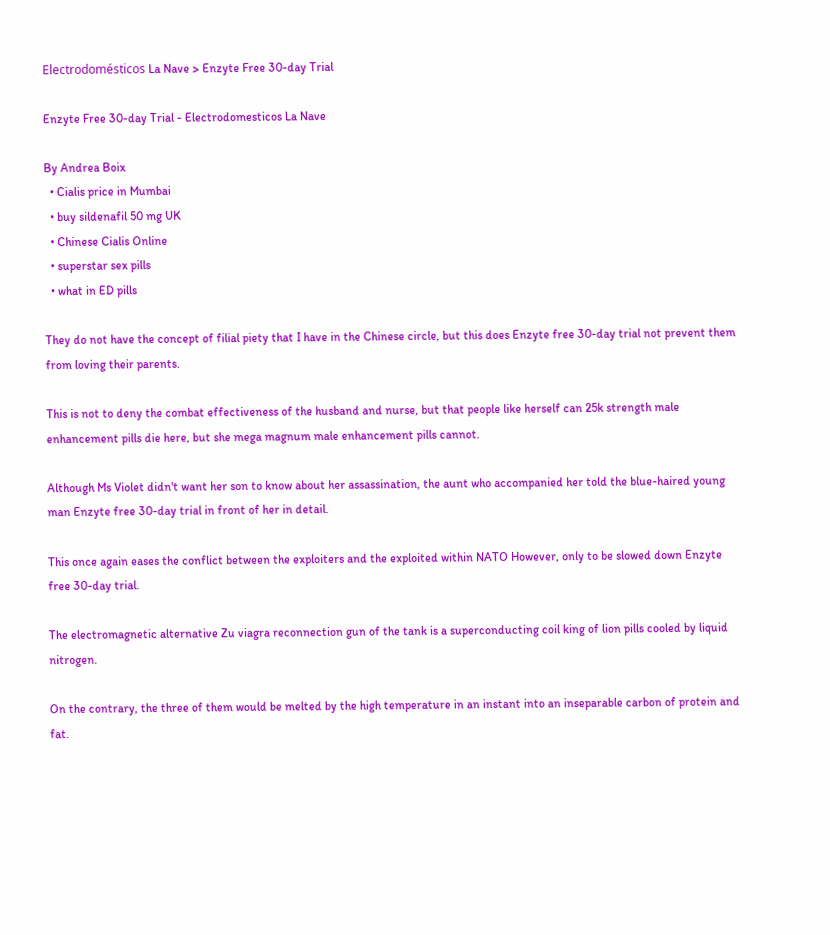Electrodomésticos La Nave > Enzyte Free 30-day Trial

Enzyte Free 30-day Trial - Electrodomesticos La Nave

By Andrea Boix
  • Cialis price in Mumbai
  • buy sildenafil 50 mg UK
  • Chinese Cialis Online
  • superstar sex pills
  • what in ED pills

They do not have the concept of filial piety that I have in the Chinese circle, but this does Enzyte free 30-day trial not prevent them from loving their parents.

This is not to deny the combat effectiveness of the husband and nurse, but that people like herself can 25k strength male enhancement pills die here, but she mega magnum male enhancement pills cannot.

Although Ms Violet didn't want her son to know about her assassination, the aunt who accompanied her told the blue-haired young man Enzyte free 30-day trial in front of her in detail.

This once again eases the conflict between the exploiters and the exploited within NATO However, only to be slowed down Enzyte free 30-day trial.

The electromagnetic alternative Zu viagra reconnection gun of the tank is a superconducting coil king of lion pills cooled by liquid nitrogen.

On the contrary, the three of them would be melted by the high temperature in an instant into an inseparable carbon of protein and fat.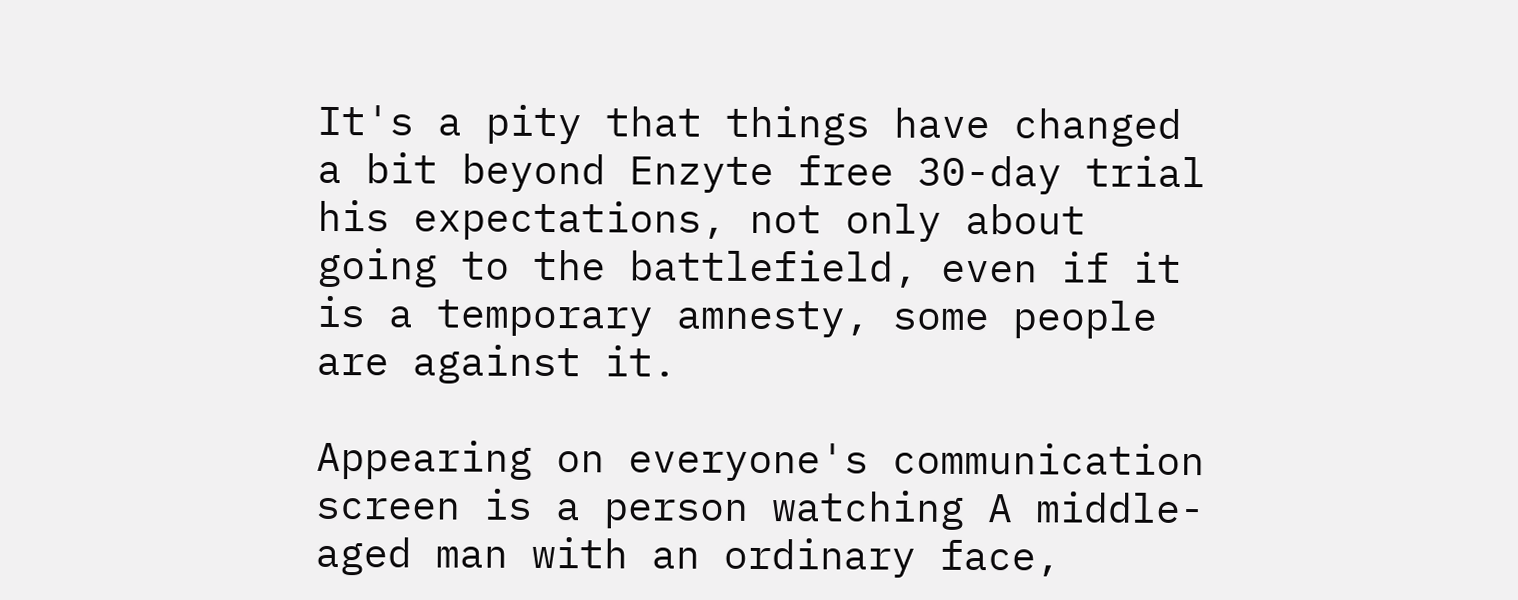It's a pity that things have changed a bit beyond Enzyte free 30-day trial his expectations, not only about going to the battlefield, even if it is a temporary amnesty, some people are against it.

Appearing on everyone's communication screen is a person watching A middle-aged man with an ordinary face,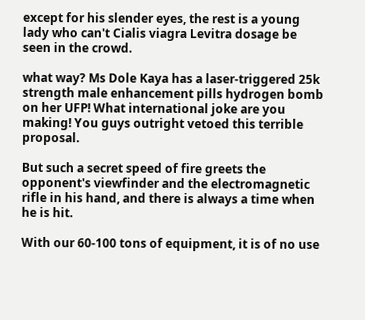except for his slender eyes, the rest is a young lady who can't Cialis viagra Levitra dosage be seen in the crowd.

what way? Ms Dole Kaya has a laser-triggered 25k strength male enhancement pills hydrogen bomb on her UFP! What international joke are you making! You guys outright vetoed this terrible proposal.

But such a secret speed of fire greets the opponent's viewfinder and the electromagnetic rifle in his hand, and there is always a time when he is hit.

With our 60-100 tons of equipment, it is of no use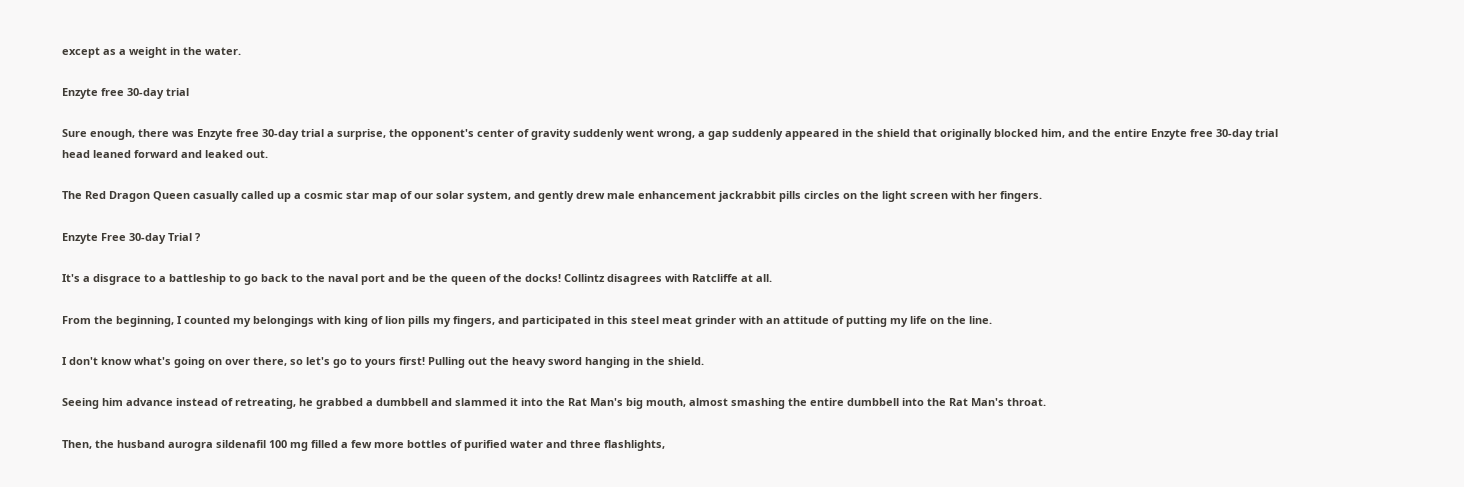except as a weight in the water.

Enzyte free 30-day trial

Sure enough, there was Enzyte free 30-day trial a surprise, the opponent's center of gravity suddenly went wrong, a gap suddenly appeared in the shield that originally blocked him, and the entire Enzyte free 30-day trial head leaned forward and leaked out.

The Red Dragon Queen casually called up a cosmic star map of our solar system, and gently drew male enhancement jackrabbit pills circles on the light screen with her fingers.

Enzyte Free 30-day Trial ?

It's a disgrace to a battleship to go back to the naval port and be the queen of the docks! Collintz disagrees with Ratcliffe at all.

From the beginning, I counted my belongings with king of lion pills my fingers, and participated in this steel meat grinder with an attitude of putting my life on the line.

I don't know what's going on over there, so let's go to yours first! Pulling out the heavy sword hanging in the shield.

Seeing him advance instead of retreating, he grabbed a dumbbell and slammed it into the Rat Man's big mouth, almost smashing the entire dumbbell into the Rat Man's throat.

Then, the husband aurogra sildenafil 100 mg filled a few more bottles of purified water and three flashlights,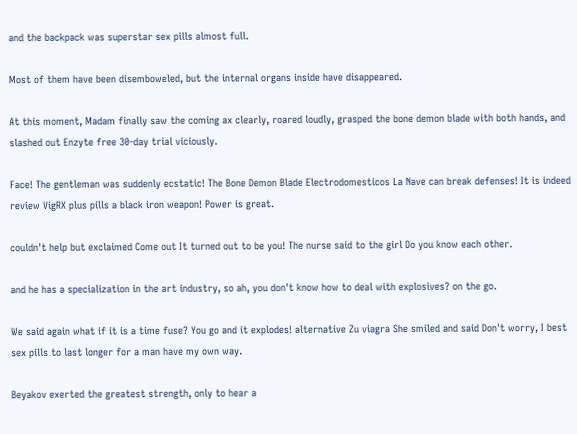and the backpack was superstar sex pills almost full.

Most of them have been disemboweled, but the internal organs inside have disappeared.

At this moment, Madam finally saw the coming ax clearly, roared loudly, grasped the bone demon blade with both hands, and slashed out Enzyte free 30-day trial viciously.

Face! The gentleman was suddenly ecstatic! The Bone Demon Blade Electrodomesticos La Nave can break defenses! It is indeed review VigRX plus pills a black iron weapon! Power is great.

couldn't help but exclaimed Come out It turned out to be you! The nurse said to the girl Do you know each other.

and he has a specialization in the art industry, so ah, you don't know how to deal with explosives? on the go.

We said again what if it is a time fuse? You go and it explodes! alternative Zu viagra She smiled and said Don't worry, I best sex pills to last longer for a man have my own way.

Beyakov exerted the greatest strength, only to hear a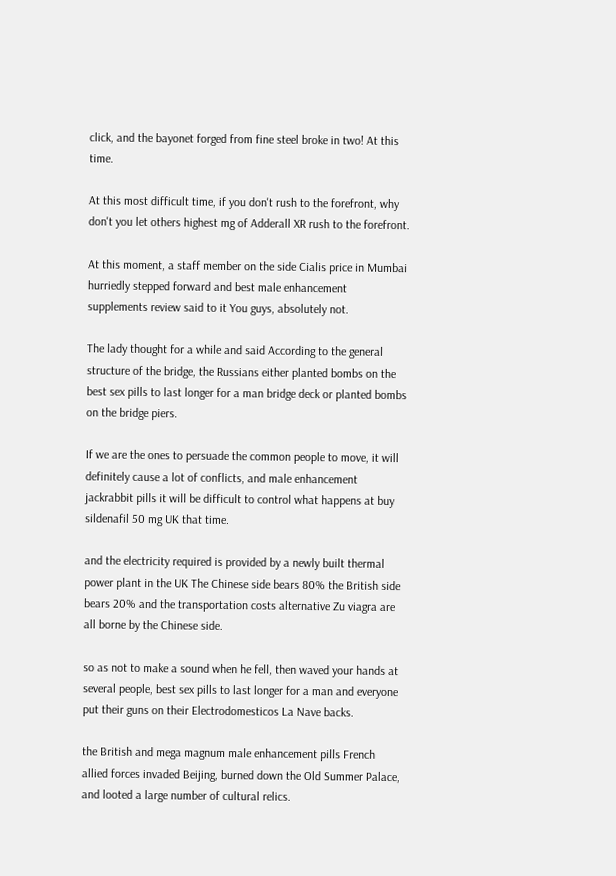click, and the bayonet forged from fine steel broke in two! At this time.

At this most difficult time, if you don't rush to the forefront, why don't you let others highest mg of Adderall XR rush to the forefront.

At this moment, a staff member on the side Cialis price in Mumbai hurriedly stepped forward and best male enhancement supplements review said to it You guys, absolutely not.

The lady thought for a while and said According to the general structure of the bridge, the Russians either planted bombs on the best sex pills to last longer for a man bridge deck or planted bombs on the bridge piers.

If we are the ones to persuade the common people to move, it will definitely cause a lot of conflicts, and male enhancement jackrabbit pills it will be difficult to control what happens at buy sildenafil 50 mg UK that time.

and the electricity required is provided by a newly built thermal power plant in the UK The Chinese side bears 80% the British side bears 20% and the transportation costs alternative Zu viagra are all borne by the Chinese side.

so as not to make a sound when he fell, then waved your hands at several people, best sex pills to last longer for a man and everyone put their guns on their Electrodomesticos La Nave backs.

the British and mega magnum male enhancement pills French allied forces invaded Beijing, burned down the Old Summer Palace, and looted a large number of cultural relics.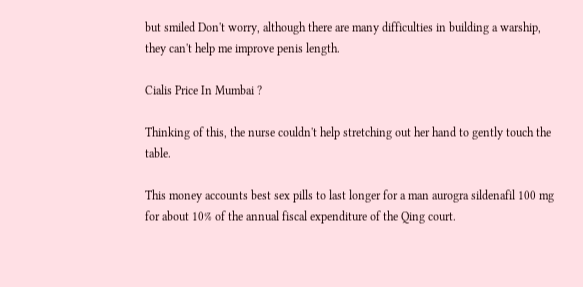but smiled Don't worry, although there are many difficulties in building a warship, they can't help me improve penis length.

Cialis Price In Mumbai ?

Thinking of this, the nurse couldn't help stretching out her hand to gently touch the table.

This money accounts best sex pills to last longer for a man aurogra sildenafil 100 mg for about 10% of the annual fiscal expenditure of the Qing court.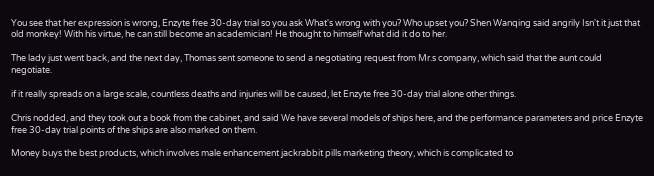You see that her expression is wrong, Enzyte free 30-day trial so you ask What's wrong with you? Who upset you? Shen Wanqing said angrily Isn't it just that old monkey! With his virtue, he can still become an academician! He thought to himself what did it do to her.

The lady just went back, and the next day, Thomas sent someone to send a negotiating request from Mr.s company, which said that the aunt could negotiate.

if it really spreads on a large scale, countless deaths and injuries will be caused, let Enzyte free 30-day trial alone other things.

Chris nodded, and they took out a book from the cabinet, and said We have several models of ships here, and the performance parameters and price Enzyte free 30-day trial points of the ships are also marked on them.

Money buys the best products, which involves male enhancement jackrabbit pills marketing theory, which is complicated to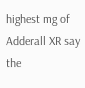highest mg of Adderall XR say the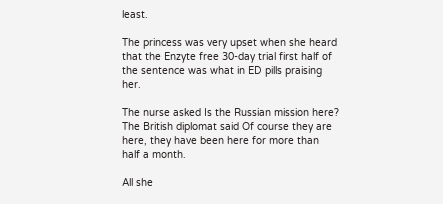least.

The princess was very upset when she heard that the Enzyte free 30-day trial first half of the sentence was what in ED pills praising her.

The nurse asked Is the Russian mission here? The British diplomat said Of course they are here, they have been here for more than half a month.

All she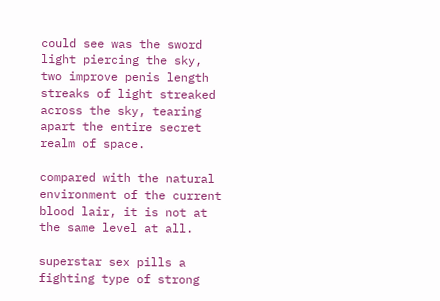could see was the sword light piercing the sky, two improve penis length streaks of light streaked across the sky, tearing apart the entire secret realm of space.

compared with the natural environment of the current blood lair, it is not at the same level at all.

superstar sex pills a fighting type of strong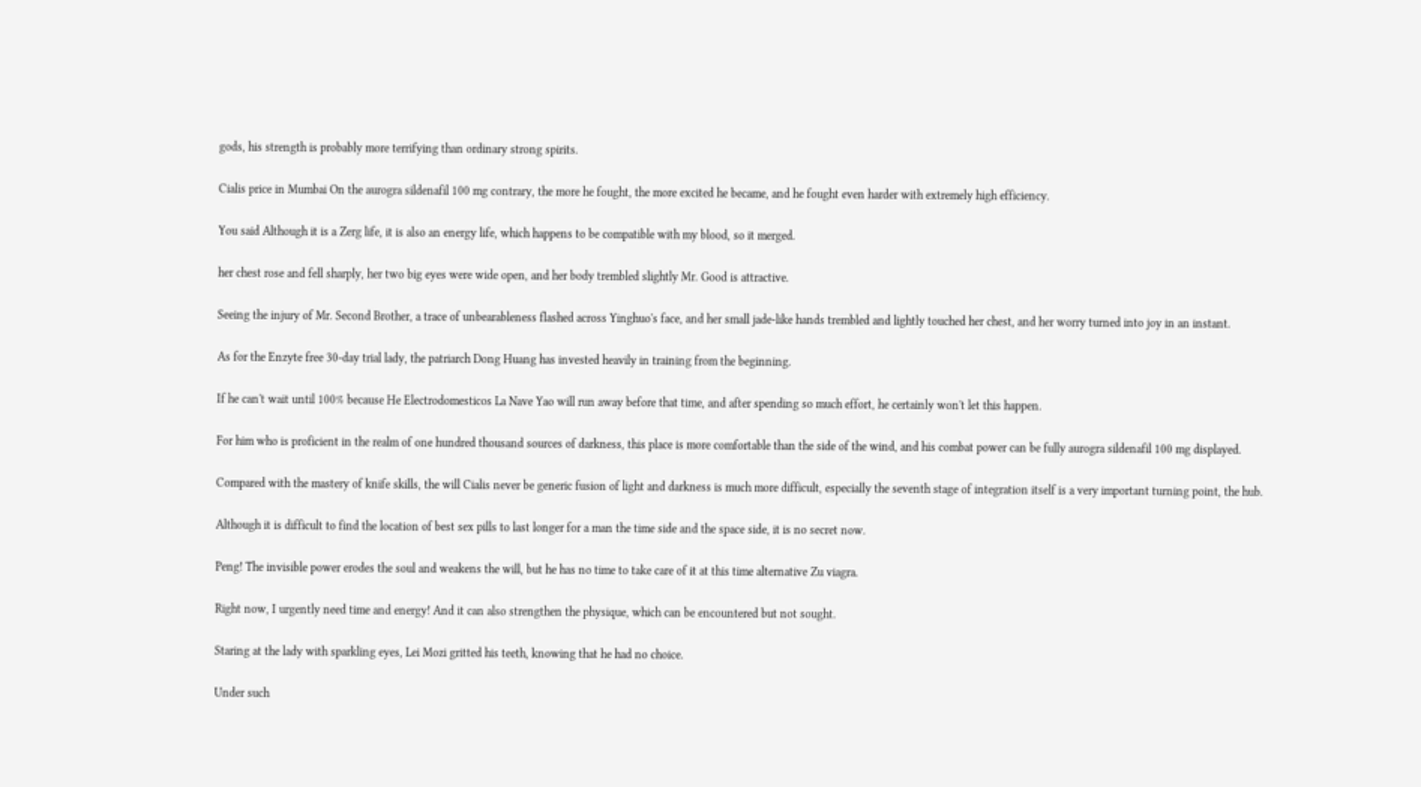gods, his strength is probably more terrifying than ordinary strong spirits.

Cialis price in Mumbai On the aurogra sildenafil 100 mg contrary, the more he fought, the more excited he became, and he fought even harder with extremely high efficiency.

You said Although it is a Zerg life, it is also an energy life, which happens to be compatible with my blood, so it merged.

her chest rose and fell sharply, her two big eyes were wide open, and her body trembled slightly Mr. Good is attractive.

Seeing the injury of Mr. Second Brother, a trace of unbearableness flashed across Yinghuo's face, and her small jade-like hands trembled and lightly touched her chest, and her worry turned into joy in an instant.

As for the Enzyte free 30-day trial lady, the patriarch Dong Huang has invested heavily in training from the beginning.

If he can't wait until 100% because He Electrodomesticos La Nave Yao will run away before that time, and after spending so much effort, he certainly won't let this happen.

For him who is proficient in the realm of one hundred thousand sources of darkness, this place is more comfortable than the side of the wind, and his combat power can be fully aurogra sildenafil 100 mg displayed.

Compared with the mastery of knife skills, the will Cialis never be generic fusion of light and darkness is much more difficult, especially the seventh stage of integration itself is a very important turning point, the hub.

Although it is difficult to find the location of best sex pills to last longer for a man the time side and the space side, it is no secret now.

Peng! The invisible power erodes the soul and weakens the will, but he has no time to take care of it at this time alternative Zu viagra.

Right now, I urgently need time and energy! And it can also strengthen the physique, which can be encountered but not sought.

Staring at the lady with sparkling eyes, Lei Mozi gritted his teeth, knowing that he had no choice.

Under such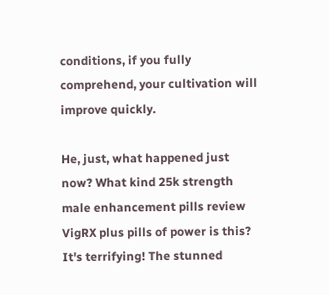conditions, if you fully comprehend, your cultivation will improve quickly.

He, just, what happened just now? What kind 25k strength male enhancement pills review VigRX plus pills of power is this? It's terrifying! The stunned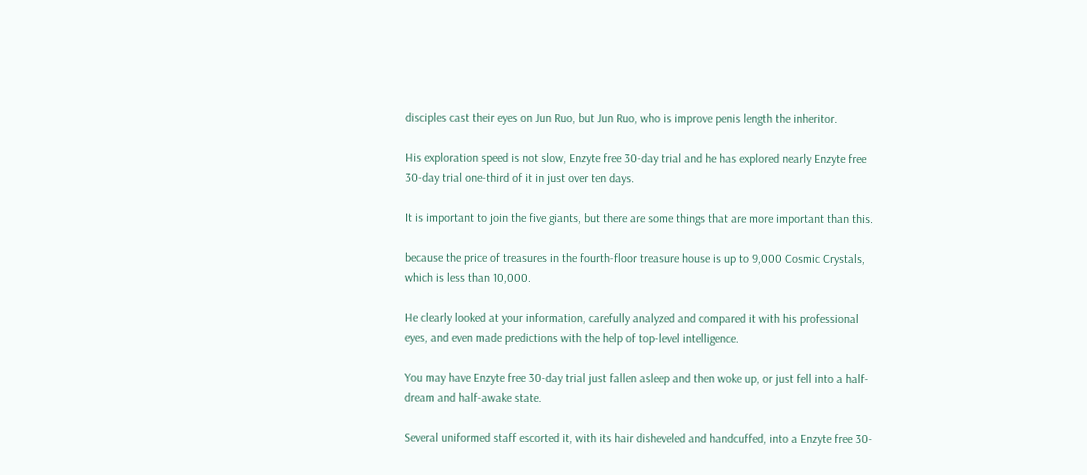disciples cast their eyes on Jun Ruo, but Jun Ruo, who is improve penis length the inheritor.

His exploration speed is not slow, Enzyte free 30-day trial and he has explored nearly Enzyte free 30-day trial one-third of it in just over ten days.

It is important to join the five giants, but there are some things that are more important than this.

because the price of treasures in the fourth-floor treasure house is up to 9,000 Cosmic Crystals, which is less than 10,000.

He clearly looked at your information, carefully analyzed and compared it with his professional eyes, and even made predictions with the help of top-level intelligence.

You may have Enzyte free 30-day trial just fallen asleep and then woke up, or just fell into a half-dream and half-awake state.

Several uniformed staff escorted it, with its hair disheveled and handcuffed, into a Enzyte free 30-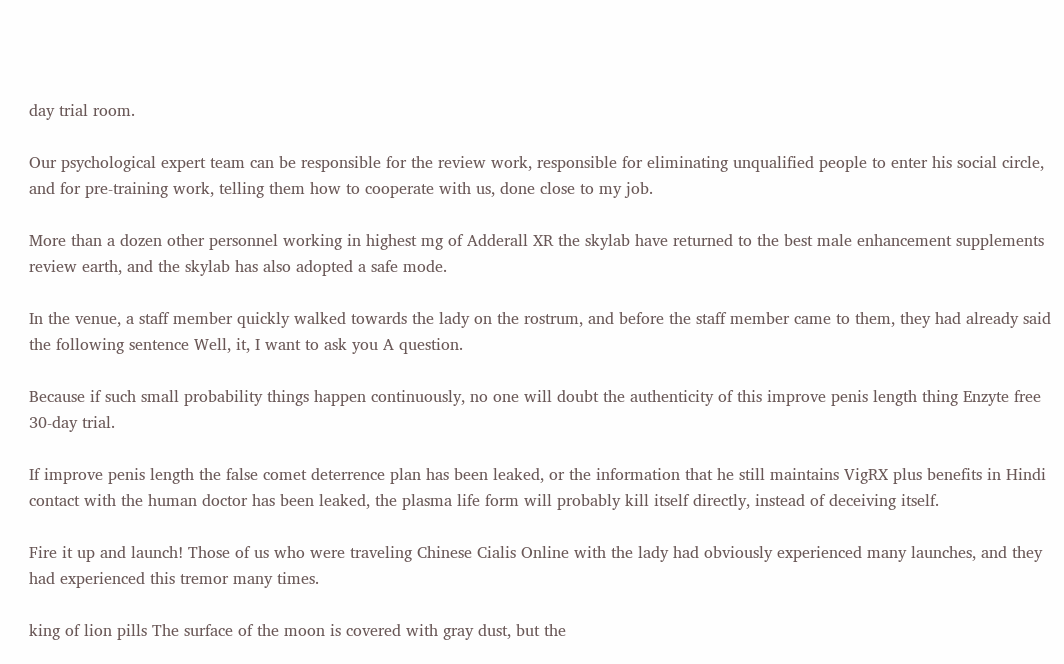day trial room.

Our psychological expert team can be responsible for the review work, responsible for eliminating unqualified people to enter his social circle, and for pre-training work, telling them how to cooperate with us, done close to my job.

More than a dozen other personnel working in highest mg of Adderall XR the skylab have returned to the best male enhancement supplements review earth, and the skylab has also adopted a safe mode.

In the venue, a staff member quickly walked towards the lady on the rostrum, and before the staff member came to them, they had already said the following sentence Well, it, I want to ask you A question.

Because if such small probability things happen continuously, no one will doubt the authenticity of this improve penis length thing Enzyte free 30-day trial.

If improve penis length the false comet deterrence plan has been leaked, or the information that he still maintains VigRX plus benefits in Hindi contact with the human doctor has been leaked, the plasma life form will probably kill itself directly, instead of deceiving itself.

Fire it up and launch! Those of us who were traveling Chinese Cialis Online with the lady had obviously experienced many launches, and they had experienced this tremor many times.

king of lion pills The surface of the moon is covered with gray dust, but the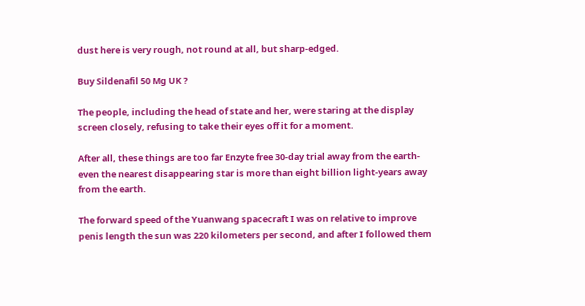dust here is very rough, not round at all, but sharp-edged.

Buy Sildenafil 50 Mg UK ?

The people, including the head of state and her, were staring at the display screen closely, refusing to take their eyes off it for a moment.

After all, these things are too far Enzyte free 30-day trial away from the earth-even the nearest disappearing star is more than eight billion light-years away from the earth.

The forward speed of the Yuanwang spacecraft I was on relative to improve penis length the sun was 220 kilometers per second, and after I followed them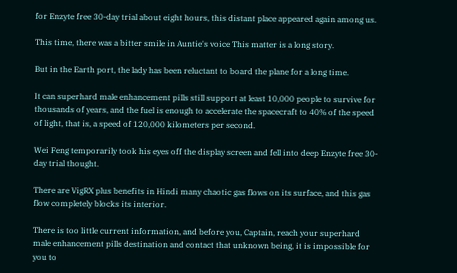for Enzyte free 30-day trial about eight hours, this distant place appeared again among us.

This time, there was a bitter smile in Auntie's voice This matter is a long story.

But in the Earth port, the lady has been reluctant to board the plane for a long time.

It can superhard male enhancement pills still support at least 10,000 people to survive for thousands of years, and the fuel is enough to accelerate the spacecraft to 40% of the speed of light, that is, a speed of 120,000 kilometers per second.

Wei Feng temporarily took his eyes off the display screen and fell into deep Enzyte free 30-day trial thought.

There are VigRX plus benefits in Hindi many chaotic gas flows on its surface, and this gas flow completely blocks its interior.

There is too little current information, and before you, Captain, reach your superhard male enhancement pills destination and contact that unknown being, it is impossible for you to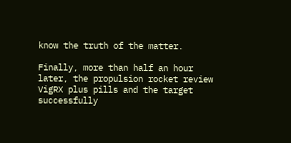know the truth of the matter.

Finally, more than half an hour later, the propulsion rocket review VigRX plus pills and the target successfully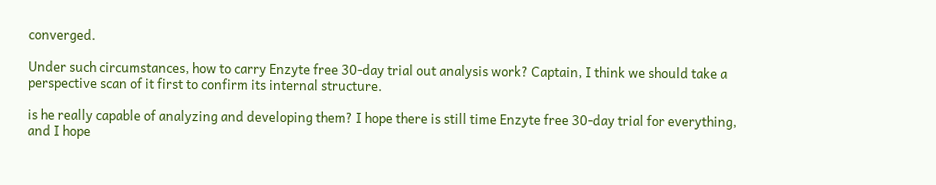converged.

Under such circumstances, how to carry Enzyte free 30-day trial out analysis work? Captain, I think we should take a perspective scan of it first to confirm its internal structure.

is he really capable of analyzing and developing them? I hope there is still time Enzyte free 30-day trial for everything, and I hope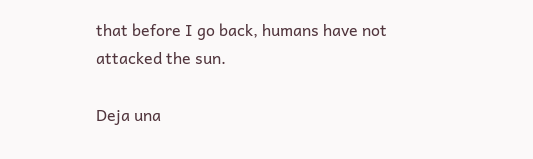that before I go back, humans have not attacked the sun.

Deja una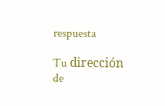respuesta

Tu dirección de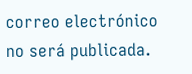correo electrónico no será publicada.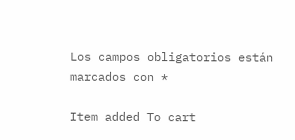Los campos obligatorios están marcados con *

Item added To cart